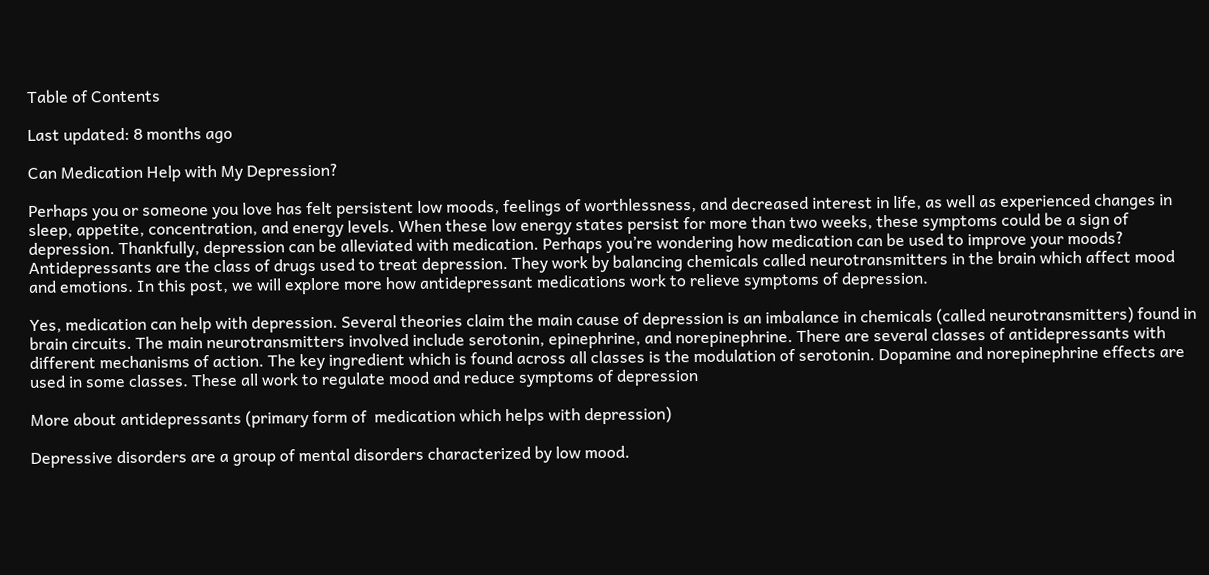Table of Contents

Last updated: 8 months ago

Can Medication Help with My Depression?

Perhaps you or someone you love has felt persistent low moods, feelings of worthlessness, and decreased interest in life, as well as experienced changes in sleep, appetite, concentration, and energy levels. When these low energy states persist for more than two weeks, these symptoms could be a sign of depression. Thankfully, depression can be alleviated with medication. Perhaps you’re wondering how medication can be used to improve your moods? Antidepressants are the class of drugs used to treat depression. They work by balancing chemicals called neurotransmitters in the brain which affect mood and emotions. In this post, we will explore more how antidepressant medications work to relieve symptoms of depression.

Yes, medication can help with depression. Several theories claim the main cause of depression is an imbalance in chemicals (called neurotransmitters) found in brain circuits. The main neurotransmitters involved include serotonin, epinephrine, and norepinephrine. There are several classes of antidepressants with different mechanisms of action. The key ingredient which is found across all classes is the modulation of serotonin. Dopamine and norepinephrine effects are used in some classes. These all work to regulate mood and reduce symptoms of depression

More about antidepressants (primary form of  medication which helps with depression)

Depressive disorders are a group of mental disorders characterized by low mood.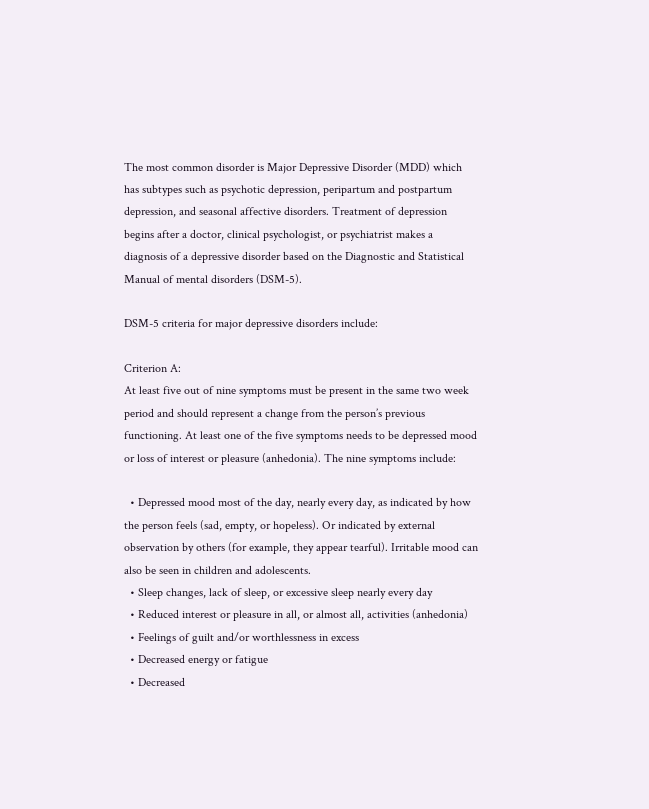The most common disorder is Major Depressive Disorder (MDD) which has subtypes such as psychotic depression, peripartum and postpartum depression, and seasonal affective disorders. Treatment of depression begins after a doctor, clinical psychologist, or psychiatrist makes a diagnosis of a depressive disorder based on the Diagnostic and Statistical Manual of mental disorders (DSM-5).

DSM-5 criteria for major depressive disorders include:

Criterion A:
At least five out of nine symptoms must be present in the same two week period and should represent a change from the person’s previous functioning. At least one of the five symptoms needs to be depressed mood or loss of interest or pleasure (anhedonia). The nine symptoms include:

  • Depressed mood most of the day, nearly every day, as indicated by how the person feels (sad, empty, or hopeless). Or indicated by external observation by others (for example, they appear tearful). Irritable mood can also be seen in children and adolescents.
  • Sleep changes, lack of sleep, or excessive sleep nearly every day
  • Reduced interest or pleasure in all, or almost all, activities (anhedonia)
  • Feelings of guilt and/or worthlessness in excess
  • Decreased energy or fatigue
  • Decreased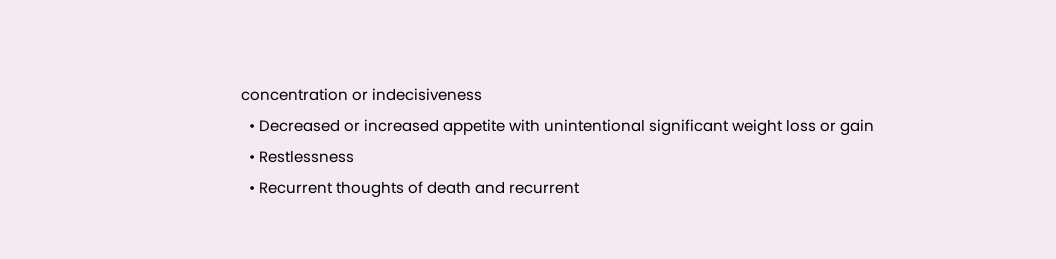concentration or indecisiveness
  • Decreased or increased appetite with unintentional significant weight loss or gain
  • Restlessness
  • Recurrent thoughts of death and recurrent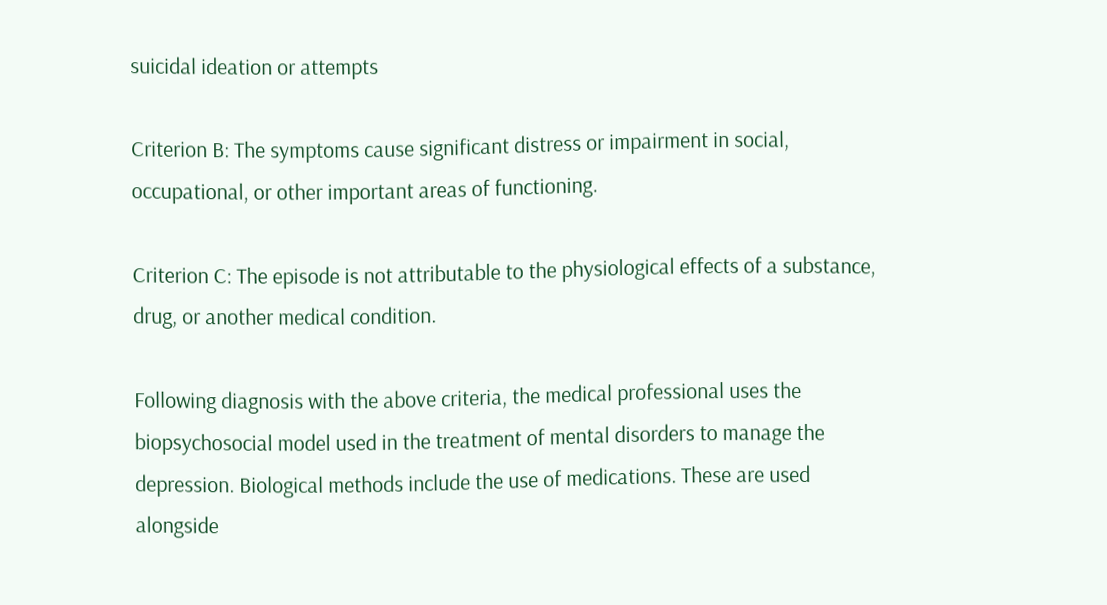suicidal ideation or attempts

Criterion B: The symptoms cause significant distress or impairment in social, occupational, or other important areas of functioning.

Criterion C: The episode is not attributable to the physiological effects of a substance, drug, or another medical condition.

Following diagnosis with the above criteria, the medical professional uses the biopsychosocial model used in the treatment of mental disorders to manage the depression. Biological methods include the use of medications. These are used alongside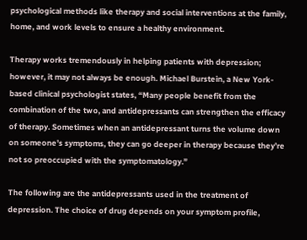psychological methods like therapy and social interventions at the family, home, and work levels to ensure a healthy environment.

Therapy works tremendously in helping patients with depression; however, it may not always be enough. Michael Burstein, a New York-based clinical psychologist states, “Many people benefit from the combination of the two, and antidepressants can strengthen the efficacy of therapy. Sometimes when an antidepressant turns the volume down on someone’s symptoms, they can go deeper in therapy because they’re not so preoccupied with the symptomatology.”

The following are the antidepressants used in the treatment of depression. The choice of drug depends on your symptom profile,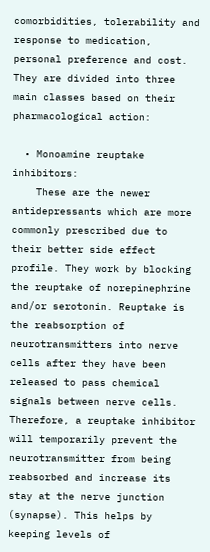comorbidities, tolerability and response to medication, personal preference and cost. They are divided into three main classes based on their pharmacological action:

  • Monoamine reuptake inhibitors:
    These are the newer antidepressants which are more commonly prescribed due to their better side effect profile. They work by blocking the reuptake of norepinephrine and/or serotonin. Reuptake is the reabsorption of neurotransmitters into nerve cells after they have been released to pass chemical signals between nerve cells. Therefore, a reuptake inhibitor will temporarily prevent the neurotransmitter from being reabsorbed and increase its stay at the nerve junction (synapse). This helps by keeping levels of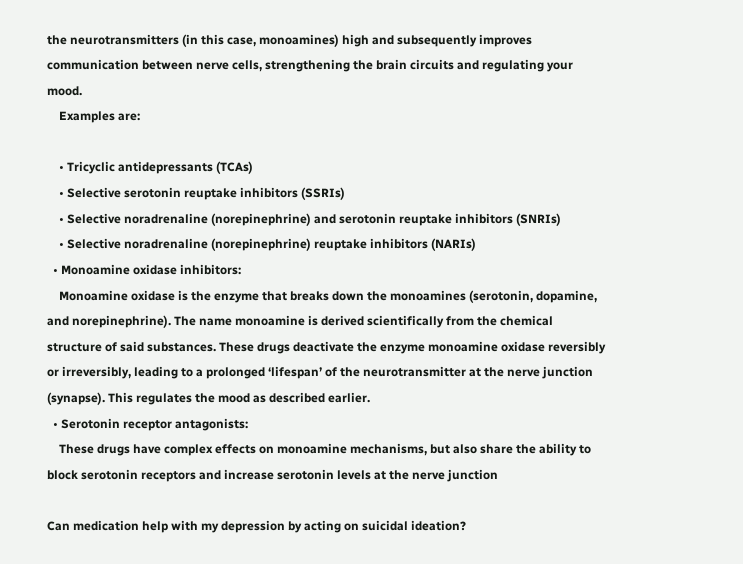the neurotransmitters (in this case, monoamines) high and subsequently improves communication between nerve cells, strengthening the brain circuits and regulating your mood.
    Examples are:

    • Tricyclic antidepressants (TCAs)
    • Selective serotonin reuptake inhibitors (SSRIs)
    • Selective noradrenaline (norepinephrine) and serotonin reuptake inhibitors (SNRIs)
    • Selective noradrenaline (norepinephrine) reuptake inhibitors (NARIs)
  • Monoamine oxidase inhibitors:
    Monoamine oxidase is the enzyme that breaks down the monoamines (serotonin, dopamine, and norepinephrine). The name monoamine is derived scientifically from the chemical structure of said substances. These drugs deactivate the enzyme monoamine oxidase reversibly or irreversibly, leading to a prolonged ‘lifespan’ of the neurotransmitter at the nerve junction (synapse). This regulates the mood as described earlier.
  • Serotonin receptor antagonists:
    These drugs have complex effects on monoamine mechanisms, but also share the ability to block serotonin receptors and increase serotonin levels at the nerve junction

Can medication help with my depression by acting on suicidal ideation?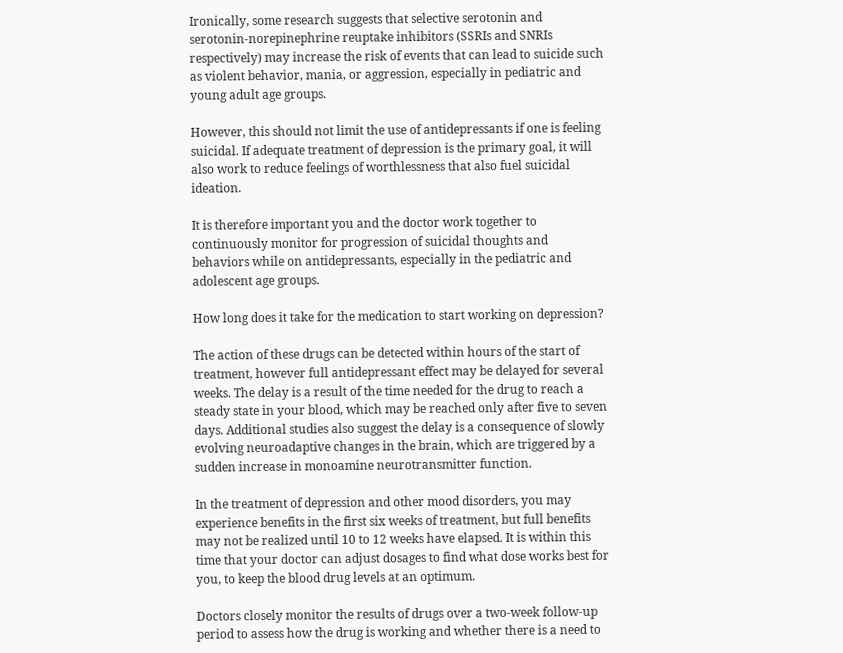Ironically, some research suggests that selective serotonin and serotonin-norepinephrine reuptake inhibitors (SSRIs and SNRIs respectively) may increase the risk of events that can lead to suicide such as violent behavior, mania, or aggression, especially in pediatric and young adult age groups.

However, this should not limit the use of antidepressants if one is feeling suicidal. If adequate treatment of depression is the primary goal, it will also work to reduce feelings of worthlessness that also fuel suicidal ideation.

It is therefore important you and the doctor work together to continuously monitor for progression of suicidal thoughts and behaviors while on antidepressants, especially in the pediatric and adolescent age groups.

How long does it take for the medication to start working on depression?

The action of these drugs can be detected within hours of the start of treatment, however full antidepressant effect may be delayed for several weeks. The delay is a result of the time needed for the drug to reach a steady state in your blood, which may be reached only after five to seven days. Additional studies also suggest the delay is a consequence of slowly evolving neuroadaptive changes in the brain, which are triggered by a sudden increase in monoamine neurotransmitter function.

In the treatment of depression and other mood disorders, you may experience benefits in the first six weeks of treatment, but full benefits may not be realized until 10 to 12 weeks have elapsed. It is within this time that your doctor can adjust dosages to find what dose works best for you, to keep the blood drug levels at an optimum.

Doctors closely monitor the results of drugs over a two-week follow-up period to assess how the drug is working and whether there is a need to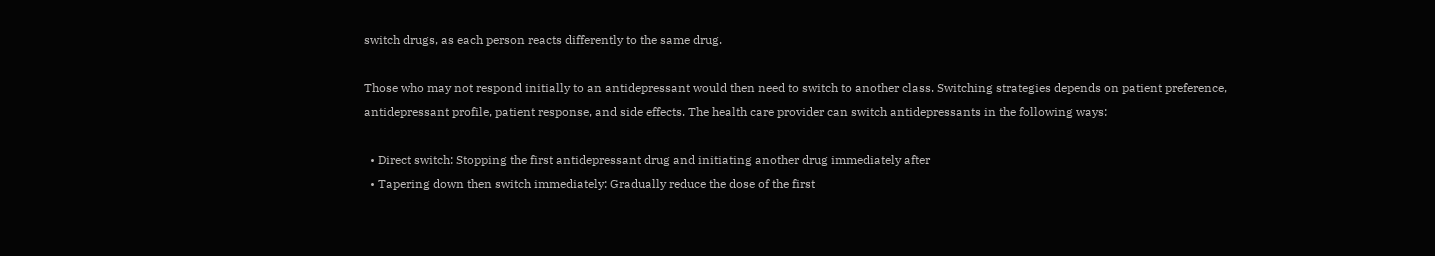switch drugs, as each person reacts differently to the same drug.

Those who may not respond initially to an antidepressant would then need to switch to another class. Switching strategies depends on patient preference, antidepressant profile, patient response, and side effects. The health care provider can switch antidepressants in the following ways:

  • Direct switch: Stopping the first antidepressant drug and initiating another drug immediately after
  • Tapering down then switch immediately: Gradually reduce the dose of the first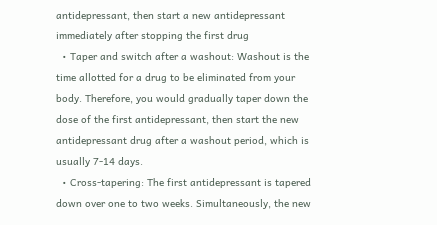antidepressant, then start a new antidepressant immediately after stopping the first drug
  • Taper and switch after a washout: Washout is the time allotted for a drug to be eliminated from your body. Therefore, you would gradually taper down the dose of the first antidepressant, then start the new antidepressant drug after a washout period, which is usually 7-14 days.
  • Cross-tapering: The first antidepressant is tapered down over one to two weeks. Simultaneously, the new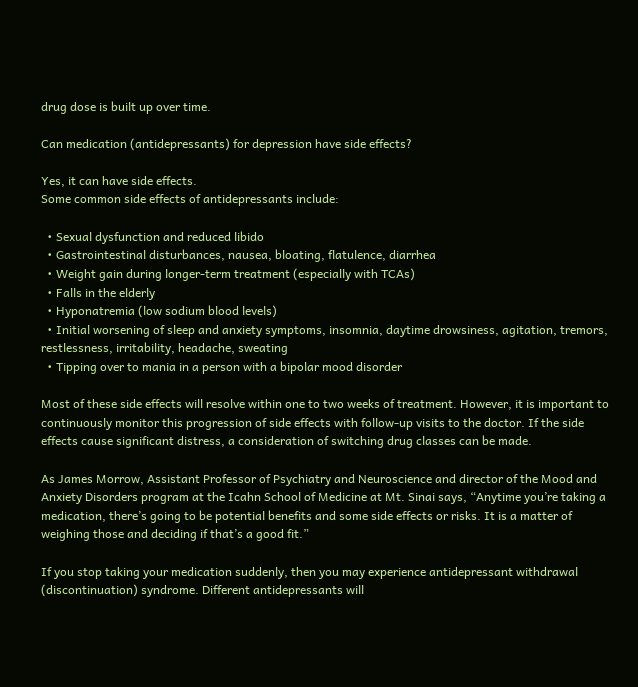drug dose is built up over time.

Can medication (antidepressants) for depression have side effects?

Yes, it can have side effects.
Some common side effects of antidepressants include:

  • Sexual dysfunction and reduced libido
  • Gastrointestinal disturbances, nausea, bloating, flatulence, diarrhea
  • Weight gain during longer-term treatment (especially with TCAs)
  • Falls in the elderly
  • Hyponatremia (low sodium blood levels)
  • Initial worsening of sleep and anxiety symptoms, insomnia, daytime drowsiness, agitation, tremors, restlessness, irritability, headache, sweating
  • Tipping over to mania in a person with a bipolar mood disorder

Most of these side effects will resolve within one to two weeks of treatment. However, it is important to continuously monitor this progression of side effects with follow-up visits to the doctor. If the side effects cause significant distress, a consideration of switching drug classes can be made.

As James Morrow, Assistant Professor of Psychiatry and Neuroscience and director of the Mood and Anxiety Disorders program at the Icahn School of Medicine at Mt. Sinai says, “Anytime you’re taking a medication, there’s going to be potential benefits and some side effects or risks. It is a matter of weighing those and deciding if that’s a good fit.”

If you stop taking your medication suddenly, then you may experience antidepressant withdrawal (discontinuation) syndrome. Different antidepressants will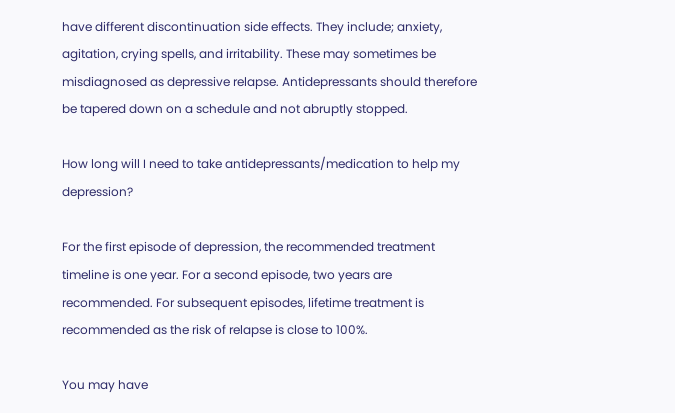have different discontinuation side effects. They include; anxiety, agitation, crying spells, and irritability. These may sometimes be misdiagnosed as depressive relapse. Antidepressants should therefore be tapered down on a schedule and not abruptly stopped.

How long will I need to take antidepressants/medication to help my depression?

For the first episode of depression, the recommended treatment timeline is one year. For a second episode, two years are recommended. For subsequent episodes, lifetime treatment is recommended as the risk of relapse is close to 100%.

You may have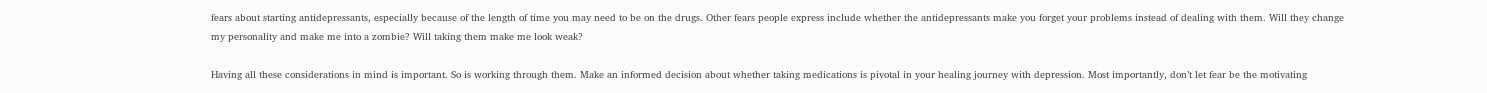fears about starting antidepressants, especially because of the length of time you may need to be on the drugs. Other fears people express include whether the antidepressants make you forget your problems instead of dealing with them. Will they change my personality and make me into a zombie? Will taking them make me look weak?

Having all these considerations in mind is important. So is working through them. Make an informed decision about whether taking medications is pivotal in your healing journey with depression. Most importantly, don’t let fear be the motivating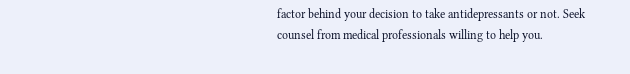factor behind your decision to take antidepressants or not. Seek counsel from medical professionals willing to help you.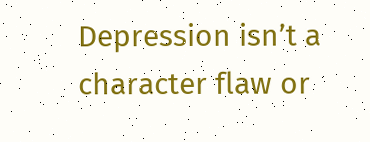Depression isn’t a character flaw or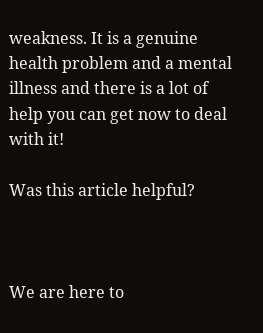weakness. It is a genuine health problem and a mental illness and there is a lot of help you can get now to deal with it!

Was this article helpful?



We are here to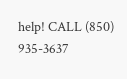help! CALL (850) 935-3637